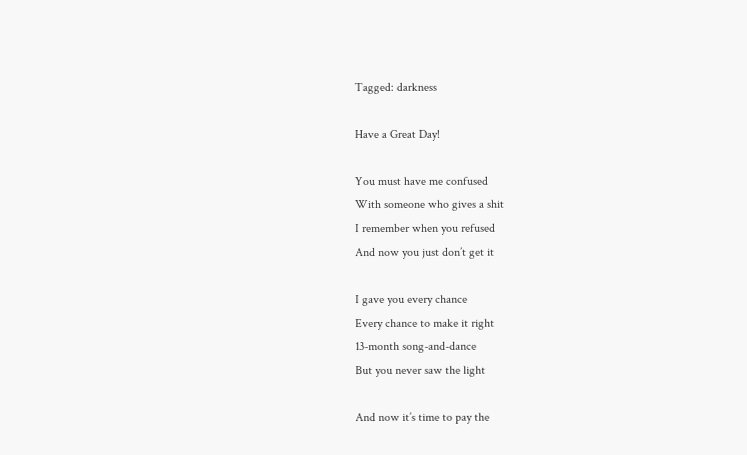Tagged: darkness

Have a Great Day!

You must have me confused
With someone who gives a shit
I remember when you refused
And now you just don’t get it

I gave you every chance
Every chance to make it right
13-month song-and-dance
But you never saw the light

And now it’s time to pay the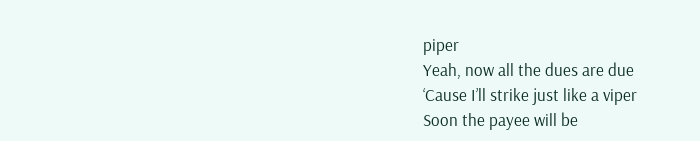piper
Yeah, now all the dues are due
‘Cause I’ll strike just like a viper
Soon the payee will be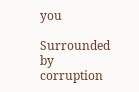you

Surrounded by corruption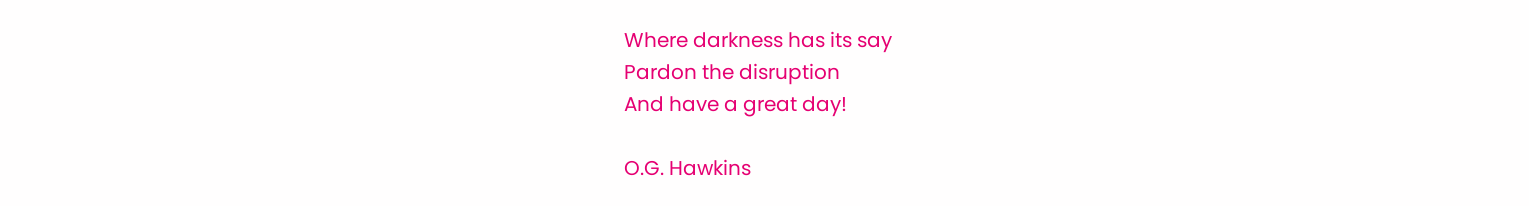Where darkness has its say
Pardon the disruption
And have a great day!

O.G. Hawkins